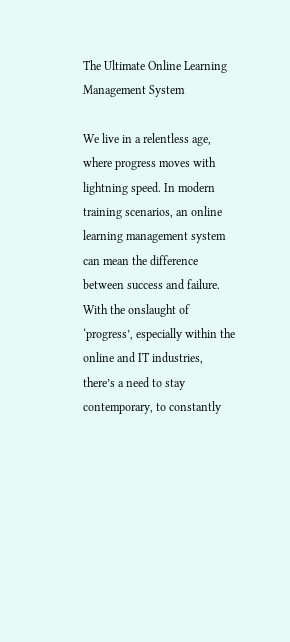The Ultimate Online Learning Management System

We live in a relentless age, where progress moves with lightning speed. In modern training scenarios, an online learning management system can mean the difference between success and failure. With the onslaught of ‘progress’, especially within the online and IT industries, there’s a need to stay contemporary, to constantly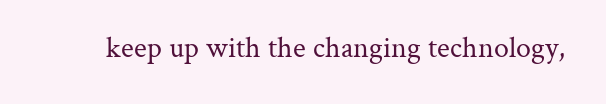keep up with the changing technology,